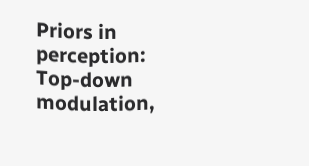Priors in perception: Top-down modulation,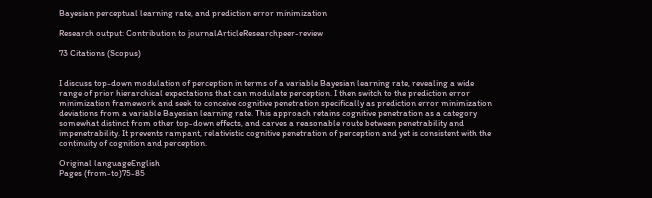Bayesian perceptual learning rate, and prediction error minimization

Research output: Contribution to journalArticleResearchpeer-review

73 Citations (Scopus)


I discuss top-down modulation of perception in terms of a variable Bayesian learning rate, revealing a wide range of prior hierarchical expectations that can modulate perception. I then switch to the prediction error minimization framework and seek to conceive cognitive penetration specifically as prediction error minimization deviations from a variable Bayesian learning rate. This approach retains cognitive penetration as a category somewhat distinct from other top-down effects, and carves a reasonable route between penetrability and impenetrability. It prevents rampant, relativistic cognitive penetration of perception and yet is consistent with the continuity of cognition and perception.

Original languageEnglish
Pages (from-to)75-85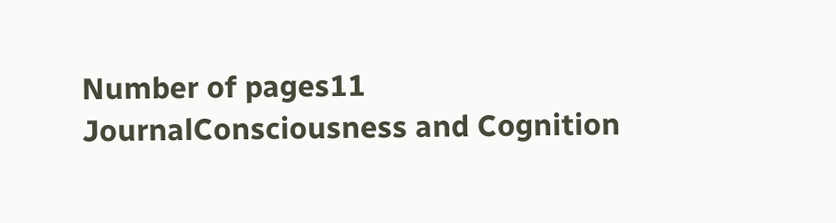Number of pages11
JournalConsciousness and Cognition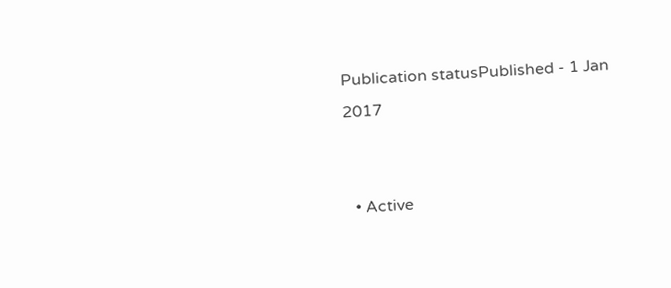Publication statusPublished - 1 Jan 2017


  • Active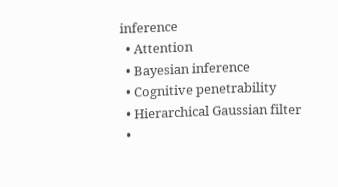inference
  • Attention
  • Bayesian inference
  • Cognitive penetrability
  • Hierarchical Gaussian filter
  •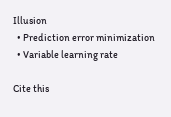Illusion
  • Prediction error minimization
  • Variable learning rate

Cite this